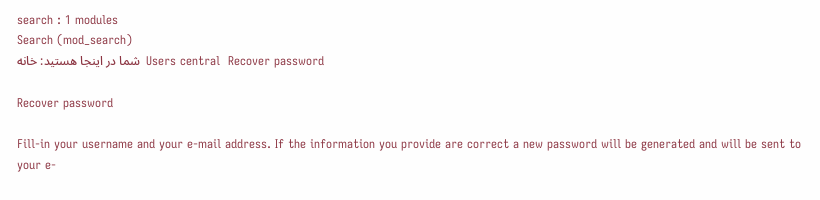search : 1 modules
Search (mod_search)
شما در اینجا هستید: خانه  Users central  Recover password

Recover password

Fill-in your username and your e-mail address. If the information you provide are correct a new password will be generated and will be sent to your e-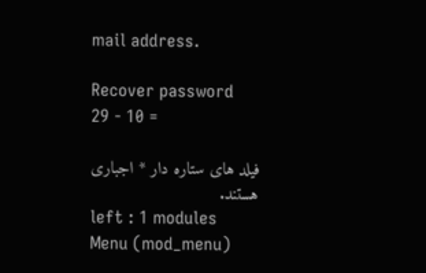mail address.

Recover password
29 - 10 =

فیلد های ستاره دار * اجباری هستند.
left : 1 modules
Menu (mod_menu)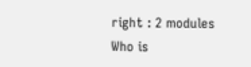right : 2 modules
Who is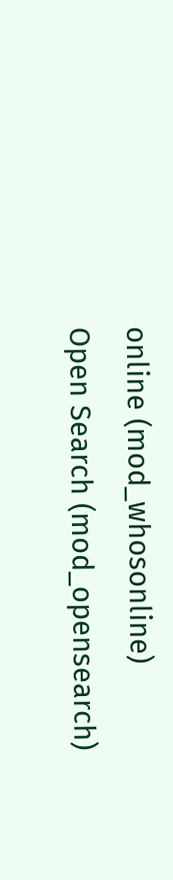online (mod_whosonline)
Open Search (mod_opensearch)